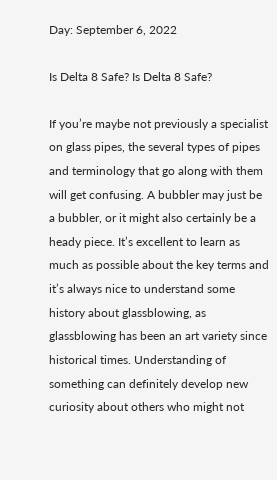Day: September 6, 2022

Is Delta 8 Safe? Is Delta 8 Safe?

If you’re maybe not previously a specialist on glass pipes, the several types of pipes and terminology that go along with them will get confusing. A bubbler may just be a bubbler, or it might also certainly be a heady piece. It’s excellent to learn as much as possible about the key terms and it’s always nice to understand some history about glassblowing, as glassblowing has been an art variety since historical times. Understanding of something can definitely develop new curiosity about others who might not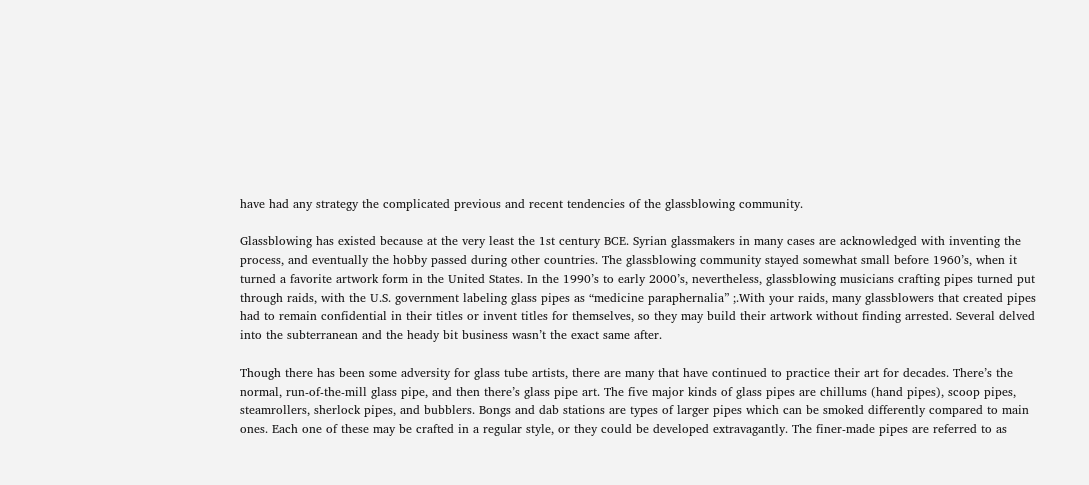have had any strategy the complicated previous and recent tendencies of the glassblowing community.

Glassblowing has existed because at the very least the 1st century BCE. Syrian glassmakers in many cases are acknowledged with inventing the process, and eventually the hobby passed during other countries. The glassblowing community stayed somewhat small before 1960’s, when it turned a favorite artwork form in the United States. In the 1990’s to early 2000’s, nevertheless, glassblowing musicians crafting pipes turned put through raids, with the U.S. government labeling glass pipes as “medicine paraphernalia” ;.With your raids, many glassblowers that created pipes had to remain confidential in their titles or invent titles for themselves, so they may build their artwork without finding arrested. Several delved into the subterranean and the heady bit business wasn’t the exact same after.

Though there has been some adversity for glass tube artists, there are many that have continued to practice their art for decades. There’s the normal, run-of-the-mill glass pipe, and then there’s glass pipe art. The five major kinds of glass pipes are chillums (hand pipes), scoop pipes, steamrollers, sherlock pipes, and bubblers. Bongs and dab stations are types of larger pipes which can be smoked differently compared to main ones. Each one of these may be crafted in a regular style, or they could be developed extravagantly. The finer-made pipes are referred to as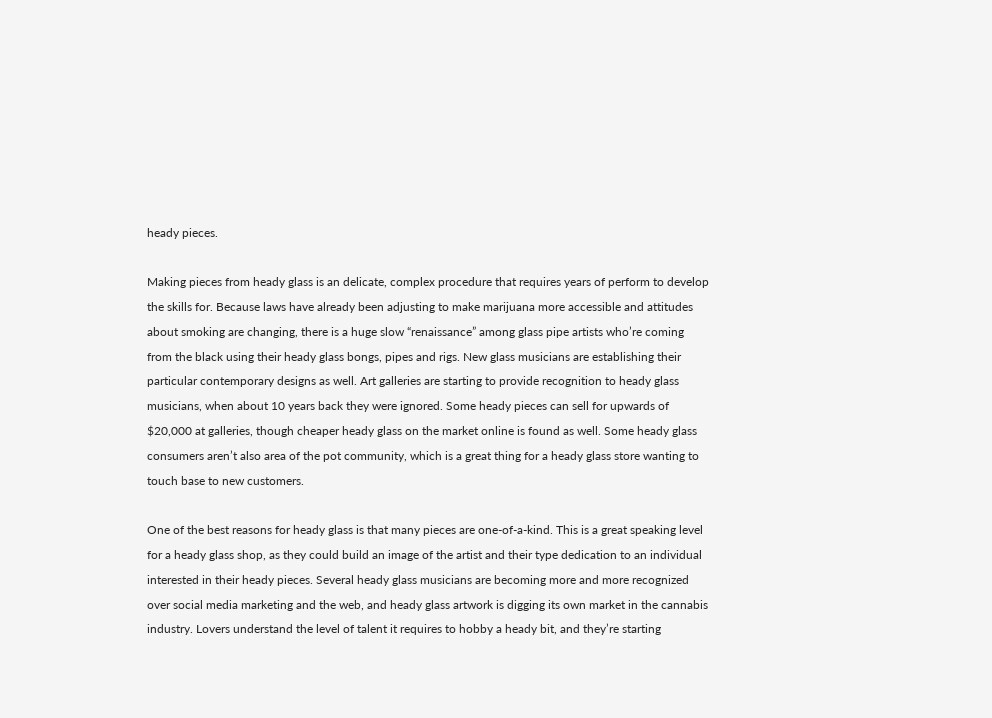heady pieces.

Making pieces from heady glass is an delicate, complex procedure that requires years of perform to develop the skills for. Because laws have already been adjusting to make marijuana more accessible and attitudes about smoking are changing, there is a huge slow “renaissance” among glass pipe artists who’re coming from the black using their heady glass bongs, pipes and rigs. New glass musicians are establishing their particular contemporary designs as well. Art galleries are starting to provide recognition to heady glass musicians, when about 10 years back they were ignored. Some heady pieces can sell for upwards of $20,000 at galleries, though cheaper heady glass on the market online is found as well. Some heady glass consumers aren’t also area of the pot community, which is a great thing for a heady glass store wanting to touch base to new customers.

One of the best reasons for heady glass is that many pieces are one-of-a-kind. This is a great speaking level for a heady glass shop, as they could build an image of the artist and their type dedication to an individual interested in their heady pieces. Several heady glass musicians are becoming more and more recognized over social media marketing and the web, and heady glass artwork is digging its own market in the cannabis industry. Lovers understand the level of talent it requires to hobby a heady bit, and they’re starting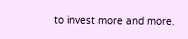to invest more and more.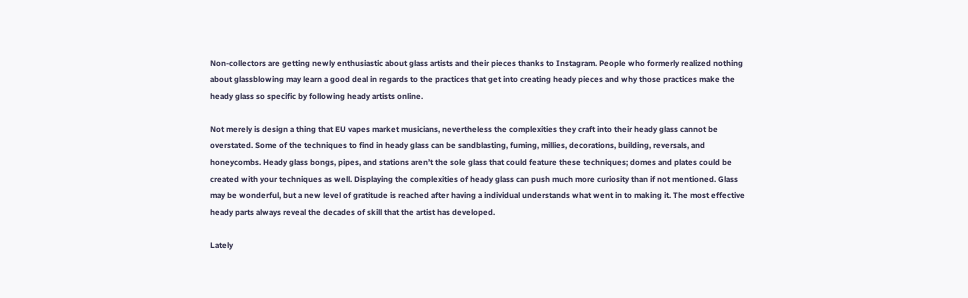Non-collectors are getting newly enthusiastic about glass artists and their pieces thanks to Instagram. People who formerly realized nothing about glassblowing may learn a good deal in regards to the practices that get into creating heady pieces and why those practices make the heady glass so specific by following heady artists online.

Not merely is design a thing that EU vapes market musicians, nevertheless the complexities they craft into their heady glass cannot be overstated. Some of the techniques to find in heady glass can be sandblasting, fuming, millies, decorations, building, reversals, and honeycombs. Heady glass bongs, pipes, and stations aren’t the sole glass that could feature these techniques; domes and plates could be created with your techniques as well. Displaying the complexities of heady glass can push much more curiosity than if not mentioned. Glass may be wonderful, but a new level of gratitude is reached after having a individual understands what went in to making it. The most effective heady parts always reveal the decades of skill that the artist has developed.

Lately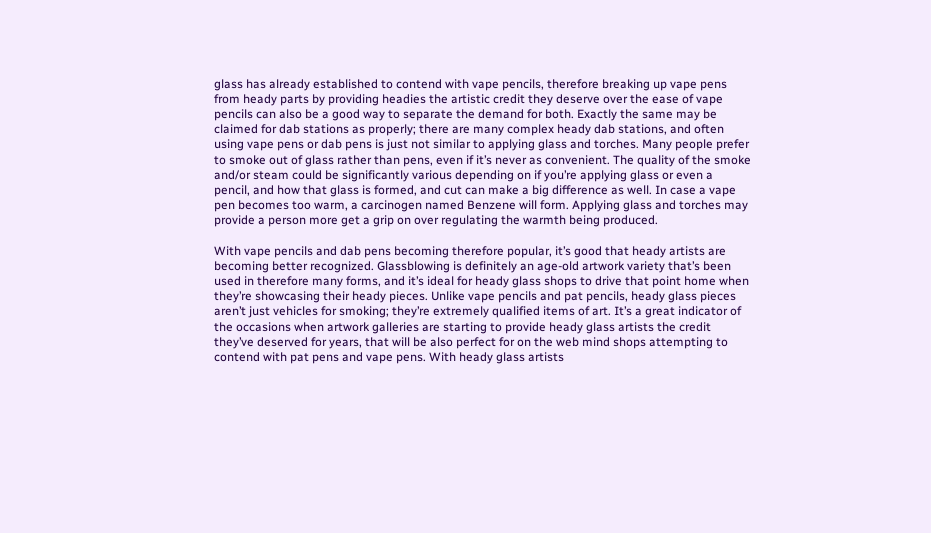glass has already established to contend with vape pencils, therefore breaking up vape pens from heady parts by providing headies the artistic credit they deserve over the ease of vape pencils can also be a good way to separate the demand for both. Exactly the same may be claimed for dab stations as properly; there are many complex heady dab stations, and often using vape pens or dab pens is just not similar to applying glass and torches. Many people prefer to smoke out of glass rather than pens, even if it’s never as convenient. The quality of the smoke and/or steam could be significantly various depending on if you’re applying glass or even a pencil, and how that glass is formed, and cut can make a big difference as well. In case a vape pen becomes too warm, a carcinogen named Benzene will form. Applying glass and torches may provide a person more get a grip on over regulating the warmth being produced.

With vape pencils and dab pens becoming therefore popular, it’s good that heady artists are becoming better recognized. Glassblowing is definitely an age-old artwork variety that’s been used in therefore many forms, and it’s ideal for heady glass shops to drive that point home when they’re showcasing their heady pieces. Unlike vape pencils and pat pencils, heady glass pieces aren’t just vehicles for smoking; they’re extremely qualified items of art. It’s a great indicator of the occasions when artwork galleries are starting to provide heady glass artists the credit they’ve deserved for years, that will be also perfect for on the web mind shops attempting to contend with pat pens and vape pens. With heady glass artists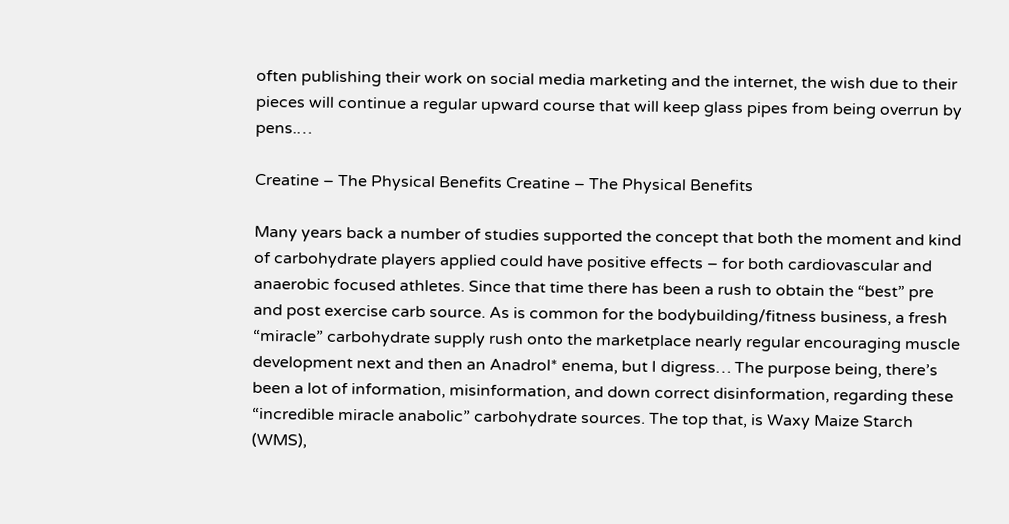often publishing their work on social media marketing and the internet, the wish due to their pieces will continue a regular upward course that will keep glass pipes from being overrun by pens.…

Creatine – The Physical Benefits Creatine – The Physical Benefits

Many years back a number of studies supported the concept that both the moment and kind of carbohydrate players applied could have positive effects – for both cardiovascular and anaerobic focused athletes. Since that time there has been a rush to obtain the “best” pre and post exercise carb source. As is common for the bodybuilding/fitness business, a fresh “miracle” carbohydrate supply rush onto the marketplace nearly regular encouraging muscle development next and then an Anadrol* enema, but I digress… The purpose being, there’s been a lot of information, misinformation, and down correct disinformation, regarding these “incredible miracle anabolic” carbohydrate sources. The top that, is Waxy Maize Starch (WMS),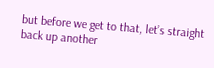but before we get to that, let’s straight back up another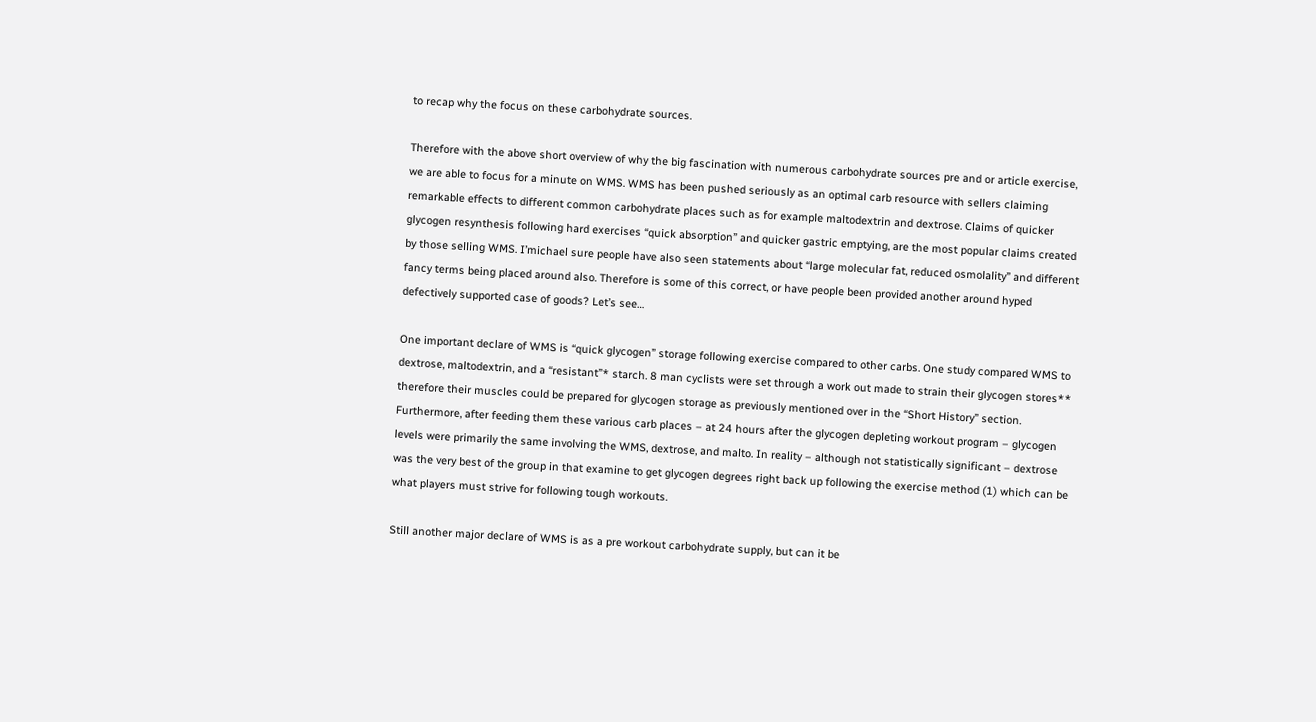to recap why the focus on these carbohydrate sources.

Therefore with the above short overview of why the big fascination with numerous carbohydrate sources pre and or article exercise, we are able to focus for a minute on WMS. WMS has been pushed seriously as an optimal carb resource with sellers claiming remarkable effects to different common carbohydrate places such as for example maltodextrin and dextrose. Claims of quicker glycogen resynthesis following hard exercises “quick absorption” and quicker gastric emptying, are the most popular claims created by those selling WMS. I’michael sure people have also seen statements about “large molecular fat, reduced osmolality” and different fancy terms being placed around also. Therefore is some of this correct, or have people been provided another around hyped defectively supported case of goods? Let’s see…

One important declare of WMS is “quick glycogen” storage following exercise compared to other carbs. One study compared WMS to dextrose, maltodextrin, and a “resistant”* starch. 8 man cyclists were set through a work out made to strain their glycogen stores** therefore their muscles could be prepared for glycogen storage as previously mentioned over in the “Short History” section. Furthermore, after feeding them these various carb places – at 24 hours after the glycogen depleting workout program – glycogen levels were primarily the same involving the WMS, dextrose, and malto. In reality – although not statistically significant – dextrose was the very best of the group in that examine to get glycogen degrees right back up following the exercise method (1) which can be what players must strive for following tough workouts.

Still another major declare of WMS is as a pre workout carbohydrate supply, but can it be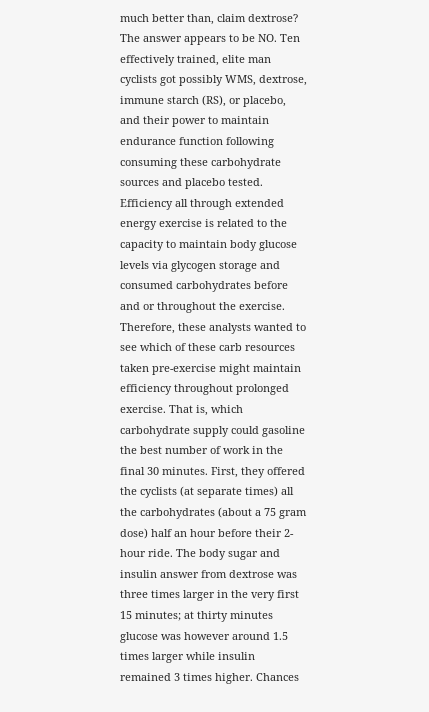much better than, claim dextrose? The answer appears to be NO. Ten effectively trained, elite man cyclists got possibly WMS, dextrose, immune starch (RS), or placebo, and their power to maintain endurance function following consuming these carbohydrate sources and placebo tested. Efficiency all through extended energy exercise is related to the capacity to maintain body glucose levels via glycogen storage and consumed carbohydrates before and or throughout the exercise. Therefore, these analysts wanted to see which of these carb resources taken pre-exercise might maintain efficiency throughout prolonged exercise. That is, which carbohydrate supply could gasoline the best number of work in the final 30 minutes. First, they offered the cyclists (at separate times) all the carbohydrates (about a 75 gram dose) half an hour before their 2-hour ride. The body sugar and insulin answer from dextrose was three times larger in the very first 15 minutes; at thirty minutes glucose was however around 1.5 times larger while insulin remained 3 times higher. Chances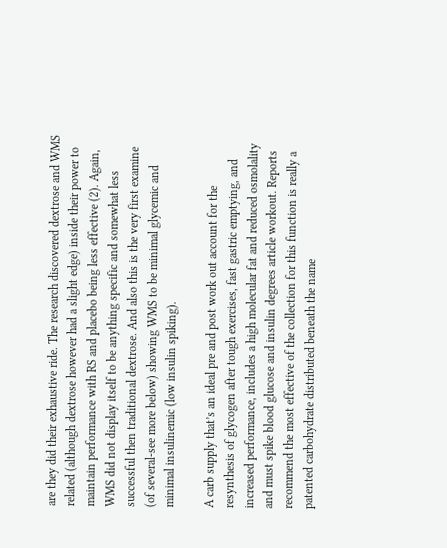are they did their exhaustive ride. The research discovered dextrose and WMS related (although dextrose however had a slight edge) inside their power to maintain performance with RS and placebo being less effective (2). Again, WMS did not display itself to be anything specific and somewhat less successful then traditional dextrose. And also this is the very first examine (of several-see more below) showing WMS to be minimal glycemic and minimal insulinemic (low insulin spiking).

A carb supply that’s an ideal pre and post work out account for the resynthesis of glycogen after tough exercises, fast gastric emptying, and increased performance, includes a high molecular fat and reduced osmolality and must spike blood glucose and insulin degrees article workout. Reports recommend the most effective of the collection for this function is really a patented carbohydrate distributed beneath the name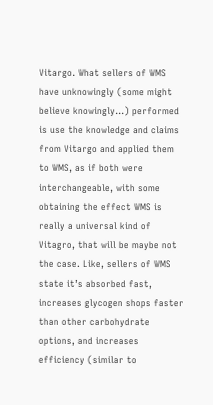Vitargo. What sellers of WMS have unknowingly (some might believe knowingly…) performed is use the knowledge and claims from Vitargo and applied them to WMS, as if both were interchangeable, with some obtaining the effect WMS is really a universal kind of Vitagro, that will be maybe not the case. Like, sellers of WMS state it’s absorbed fast, increases glycogen shops faster than other carbohydrate options, and increases efficiency (similar to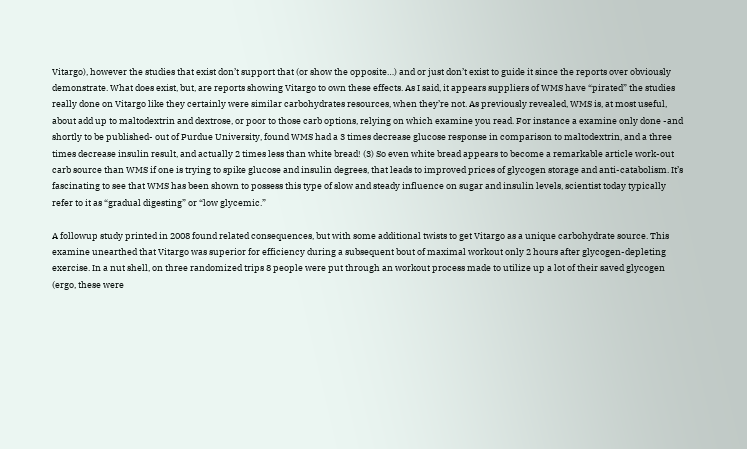Vitargo), however the studies that exist don’t support that (or show the opposite…) and or just don’t exist to guide it since the reports over obviously demonstrate. What does exist, but, are reports showing Vitargo to own these effects. As I said, it appears suppliers of WMS have “pirated” the studies really done on Vitargo like they certainly were similar carbohydrates resources, when they’re not. As previously revealed, WMS is, at most useful, about add up to maltodextrin and dextrose, or poor to those carb options, relying on which examine you read. For instance a examine only done -and shortly to be published- out of Purdue University, found WMS had a 3 times decrease glucose response in comparison to maltodextrin, and a three times decrease insulin result, and actually 2 times less than white bread! (3) So even white bread appears to become a remarkable article work-out carb source than WMS if one is trying to spike glucose and insulin degrees, that leads to improved prices of glycogen storage and anti-catabolism. It’s fascinating to see that WMS has been shown to possess this type of slow and steady influence on sugar and insulin levels, scientist today typically refer to it as “gradual digesting” or “low glycemic.”

A followup study printed in 2008 found related consequences, but with some additional twists to get Vitargo as a unique carbohydrate source. This examine unearthed that Vitargo was superior for efficiency during a subsequent bout of maximal workout only 2 hours after glycogen-depleting exercise. In a nut shell, on three randomized trips 8 people were put through an workout process made to utilize up a lot of their saved glycogen (ergo, these were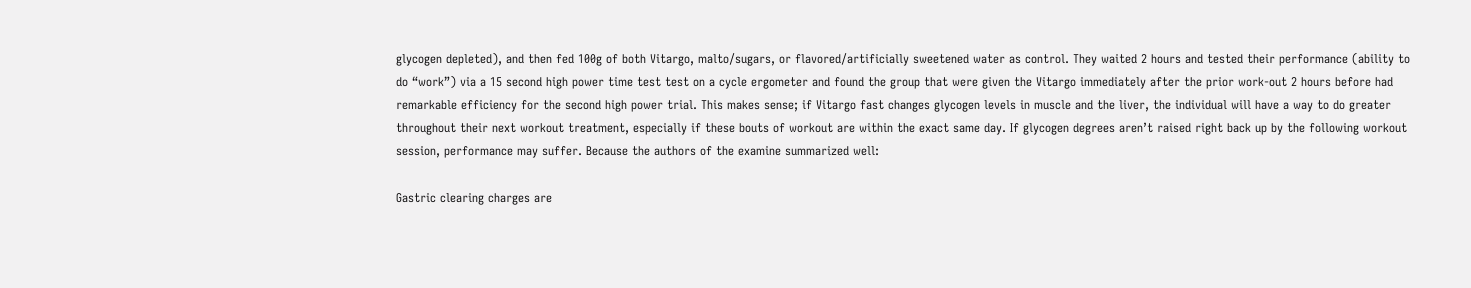glycogen depleted), and then fed 100g of both Vitargo, malto/sugars, or flavored/artificially sweetened water as control. They waited 2 hours and tested their performance (ability to do “work”) via a 15 second high power time test test on a cycle ergometer and found the group that were given the Vitargo immediately after the prior work-out 2 hours before had remarkable efficiency for the second high power trial. This makes sense; if Vitargo fast changes glycogen levels in muscle and the liver, the individual will have a way to do greater throughout their next workout treatment, especially if these bouts of workout are within the exact same day. If glycogen degrees aren’t raised right back up by the following workout session, performance may suffer. Because the authors of the examine summarized well:

Gastric clearing charges are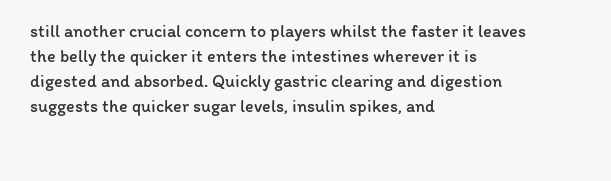still another crucial concern to players whilst the faster it leaves the belly the quicker it enters the intestines wherever it is digested and absorbed. Quickly gastric clearing and digestion suggests the quicker sugar levels, insulin spikes, and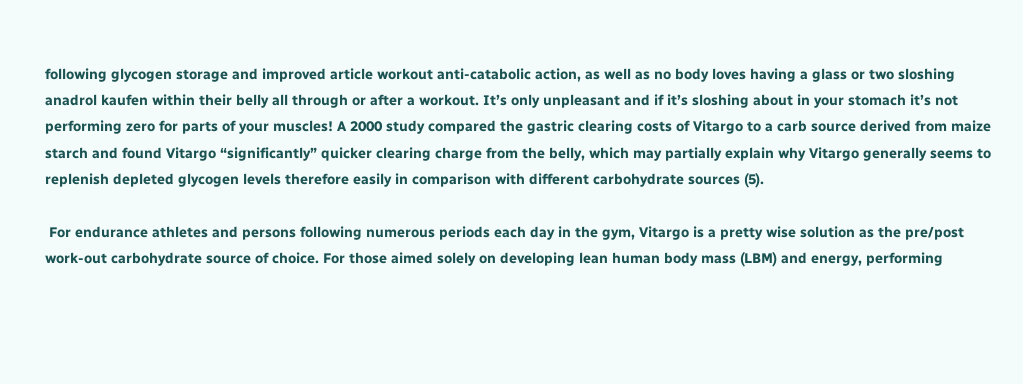following glycogen storage and improved article workout anti-catabolic action, as well as no body loves having a glass or two sloshing anadrol kaufen within their belly all through or after a workout. It’s only unpleasant and if it’s sloshing about in your stomach it’s not performing zero for parts of your muscles! A 2000 study compared the gastric clearing costs of Vitargo to a carb source derived from maize starch and found Vitargo “significantly” quicker clearing charge from the belly, which may partially explain why Vitargo generally seems to replenish depleted glycogen levels therefore easily in comparison with different carbohydrate sources (5).

 For endurance athletes and persons following numerous periods each day in the gym, Vitargo is a pretty wise solution as the pre/post work-out carbohydrate source of choice. For those aimed solely on developing lean human body mass (LBM) and energy, performing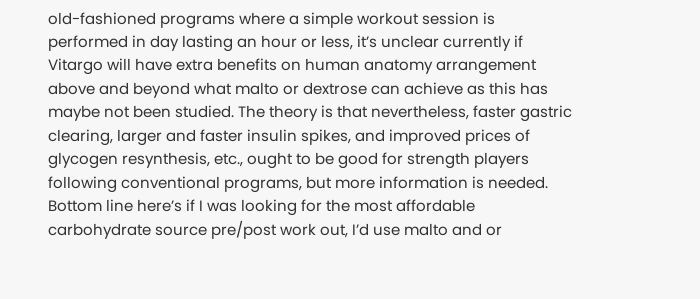old-fashioned programs where a simple workout session is performed in day lasting an hour or less, it’s unclear currently if Vitargo will have extra benefits on human anatomy arrangement above and beyond what malto or dextrose can achieve as this has maybe not been studied. The theory is that nevertheless, faster gastric clearing, larger and faster insulin spikes, and improved prices of glycogen resynthesis, etc., ought to be good for strength players following conventional programs, but more information is needed. Bottom line here’s if I was looking for the most affordable carbohydrate source pre/post work out, I’d use malto and or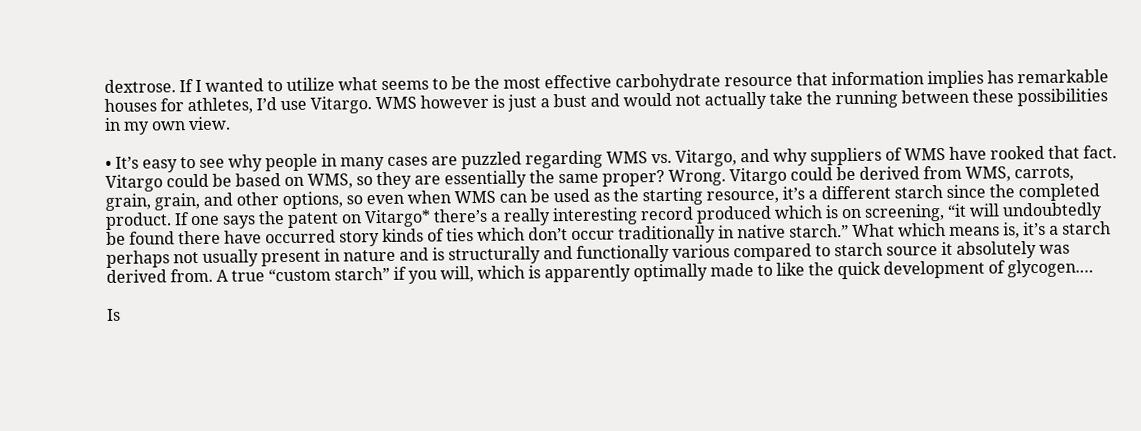dextrose. If I wanted to utilize what seems to be the most effective carbohydrate resource that information implies has remarkable houses for athletes, I’d use Vitargo. WMS however is just a bust and would not actually take the running between these possibilities in my own view.

• It’s easy to see why people in many cases are puzzled regarding WMS vs. Vitargo, and why suppliers of WMS have rooked that fact. Vitargo could be based on WMS, so they are essentially the same proper? Wrong. Vitargo could be derived from WMS, carrots, grain, grain, and other options, so even when WMS can be used as the starting resource, it’s a different starch since the completed product. If one says the patent on Vitargo* there’s a really interesting record produced which is on screening, “it will undoubtedly be found there have occurred story kinds of ties which don’t occur traditionally in native starch.” What which means is, it’s a starch perhaps not usually present in nature and is structurally and functionally various compared to starch source it absolutely was derived from. A true “custom starch” if you will, which is apparently optimally made to like the quick development of glycogen.…

Is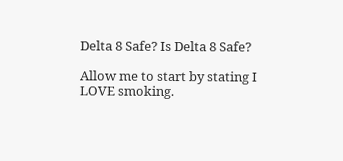Delta 8 Safe? Is Delta 8 Safe?

Allow me to start by stating I LOVE smoking.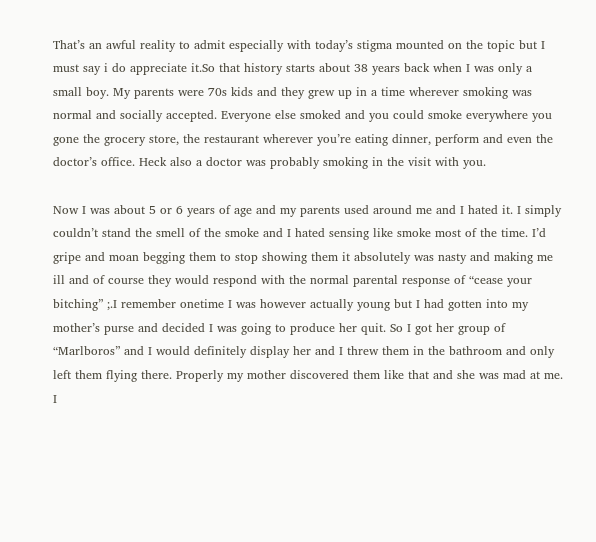That’s an awful reality to admit especially with today’s stigma mounted on the topic but I must say i do appreciate it.So that history starts about 38 years back when I was only a small boy. My parents were 70s kids and they grew up in a time wherever smoking was normal and socially accepted. Everyone else smoked and you could smoke everywhere you gone the grocery store, the restaurant wherever you’re eating dinner, perform and even the doctor’s office. Heck also a doctor was probably smoking in the visit with you.

Now I was about 5 or 6 years of age and my parents used around me and I hated it. I simply couldn’t stand the smell of the smoke and I hated sensing like smoke most of the time. I’d gripe and moan begging them to stop showing them it absolutely was nasty and making me ill and of course they would respond with the normal parental response of “cease your bitching” ;.I remember onetime I was however actually young but I had gotten into my mother’s purse and decided I was going to produce her quit. So I got her group of “Marlboros” and I would definitely display her and I threw them in the bathroom and only left them flying there. Properly my mother discovered them like that and she was mad at me. I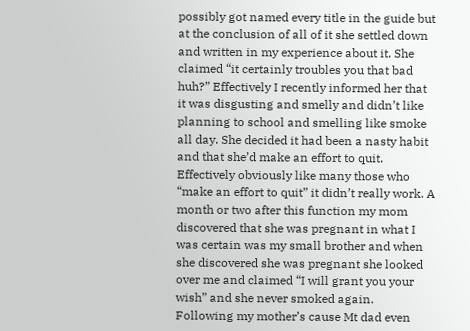possibly got named every title in the guide but at the conclusion of all of it she settled down and written in my experience about it. She claimed “it certainly troubles you that bad huh?” Effectively I recently informed her that it was disgusting and smelly and didn’t like planning to school and smelling like smoke all day. She decided it had been a nasty habit and that she’d make an effort to quit. Effectively obviously like many those who “make an effort to quit” it didn’t really work. A month or two after this function my mom discovered that she was pregnant in what I was certain was my small brother and when she discovered she was pregnant she looked over me and claimed “I will grant you your wish” and she never smoked again. Following my mother’s cause Mt dad even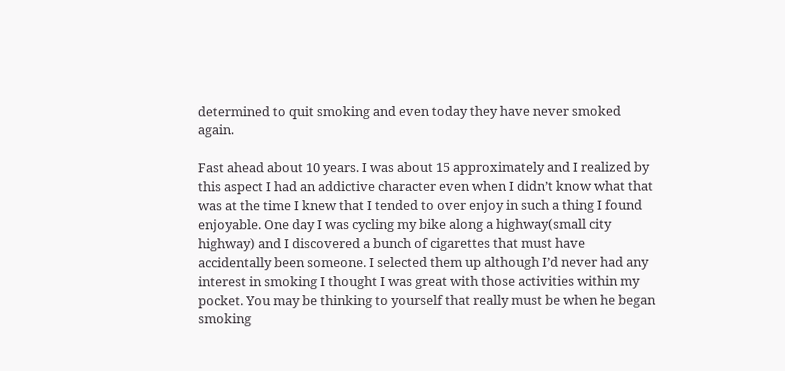determined to quit smoking and even today they have never smoked again.

Fast ahead about 10 years. I was about 15 approximately and I realized by this aspect I had an addictive character even when I didn’t know what that was at the time I knew that I tended to over enjoy in such a thing I found enjoyable. One day I was cycling my bike along a highway(small city highway) and I discovered a bunch of cigarettes that must have accidentally been someone. I selected them up although I’d never had any interest in smoking I thought I was great with those activities within my pocket. You may be thinking to yourself that really must be when he began smoking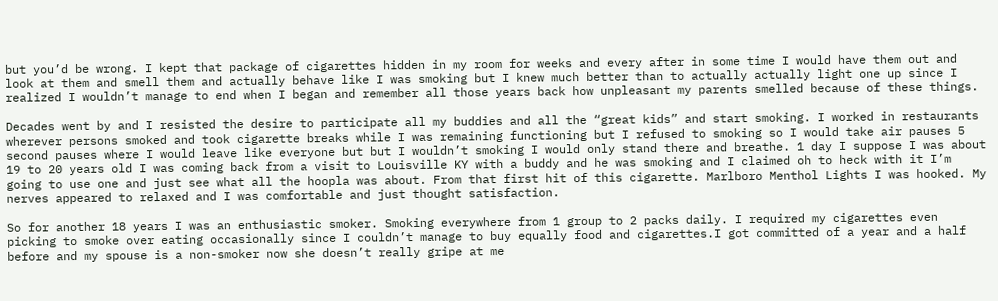but you’d be wrong. I kept that package of cigarettes hidden in my room for weeks and every after in some time I would have them out and look at them and smell them and actually behave like I was smoking but I knew much better than to actually actually light one up since I realized I wouldn’t manage to end when I began and remember all those years back how unpleasant my parents smelled because of these things.

Decades went by and I resisted the desire to participate all my buddies and all the “great kids” and start smoking. I worked in restaurants wherever persons smoked and took cigarette breaks while I was remaining functioning but I refused to smoking so I would take air pauses 5 second pauses where I would leave like everyone but but I wouldn’t smoking I would only stand there and breathe. 1 day I suppose I was about 19 to 20 years old I was coming back from a visit to Louisville KY with a buddy and he was smoking and I claimed oh to heck with it I’m going to use one and just see what all the hoopla was about. From that first hit of this cigarette. Marlboro Menthol Lights I was hooked. My nerves appeared to relaxed and I was comfortable and just thought satisfaction.

So for another 18 years I was an enthusiastic smoker. Smoking everywhere from 1 group to 2 packs daily. I required my cigarettes even picking to smoke over eating occasionally since I couldn’t manage to buy equally food and cigarettes.I got committed of a year and a half before and my spouse is a non-smoker now she doesn’t really gripe at me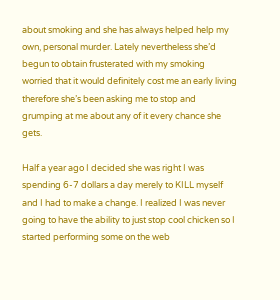about smoking and she has always helped help my own, personal murder. Lately nevertheless she’d begun to obtain frusterated with my smoking worried that it would definitely cost me an early living therefore she’s been asking me to stop and grumping at me about any of it every chance she gets.

Half a year ago I decided she was right I was spending 6-7 dollars a day merely to KILL myself and I had to make a change. I realized I was never going to have the ability to just stop cool chicken so I started performing some on the web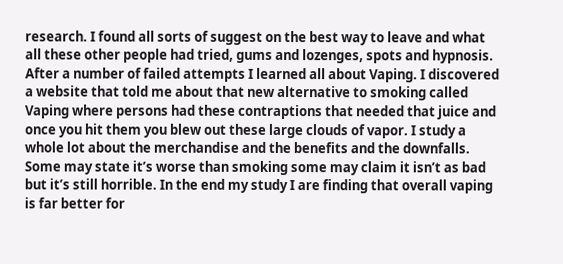research. I found all sorts of suggest on the best way to leave and what all these other people had tried, gums and lozenges, spots and hypnosis. After a number of failed attempts I learned all about Vaping. I discovered a website that told me about that new alternative to smoking called Vaping where persons had these contraptions that needed that juice and once you hit them you blew out these large clouds of vapor. I study a whole lot about the merchandise and the benefits and the downfalls. Some may state it’s worse than smoking some may claim it isn’t as bad but it’s still horrible. In the end my study I are finding that overall vaping is far better for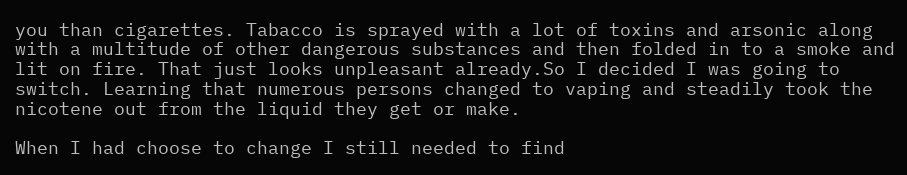you than cigarettes. Tabacco is sprayed with a lot of toxins and arsonic along with a multitude of other dangerous substances and then folded in to a smoke and lit on fire. That just looks unpleasant already.So I decided I was going to switch. Learning that numerous persons changed to vaping and steadily took the nicotene out from the liquid they get or make.

When I had choose to change I still needed to find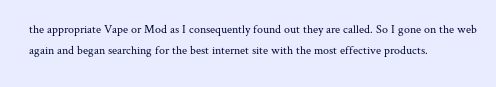the appropriate Vape or Mod as I consequently found out they are called. So I gone on the web again and began searching for the best internet site with the most effective products.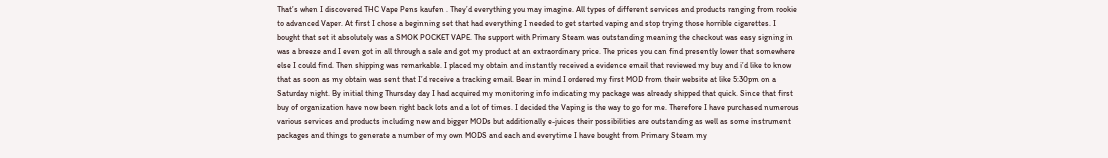That’s when I discovered THC Vape Pens kaufen . They’d everything you may imagine. All types of different services and products ranging from rookie to advanced Vaper. At first I chose a beginning set that had everything I needed to get started vaping and stop trying those horrible cigarettes. I bought that set it absolutely was a SMOK POCKET VAPE. The support with Primary Steam was outstanding meaning the checkout was easy signing in was a breeze and I even got in all through a sale and got my product at an extraordinary price. The prices you can find presently lower that somewhere else I could find. Then shipping was remarkable. I placed my obtain and instantly received a evidence email that reviewed my buy and i’d like to know that as soon as my obtain was sent that I’d receive a tracking email. Bear in mind I ordered my first MOD from their website at like 5:30pm on a Saturday night. By initial thing Thursday day I had acquired my monitoring info indicating my package was already shipped that quick. Since that first buy of organization have now been right back lots and a lot of times. I decided the Vaping is the way to go for me. Therefore I have purchased numerous various services and products including new and bigger MODs but additionally e-juices their possibilities are outstanding as well as some instrument packages and things to generate a number of my own MODS and each and everytime I have bought from Primary Steam my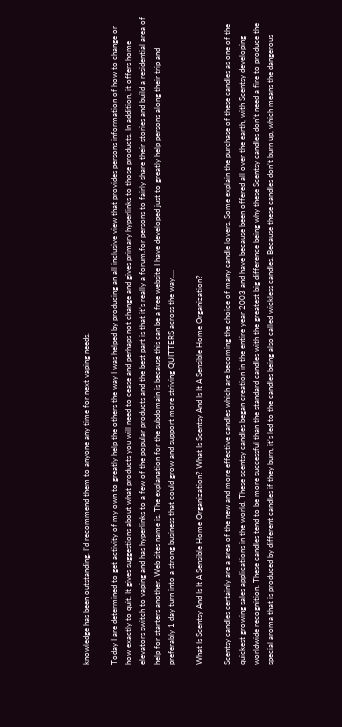knowledge has been outstanding. I’d recommend them to anyone any time for next vaping needs.

Today I are determined to get activity of my own to greatly help the others the way I was helped by producing an all inclusive view that provides persons information of how to change or how exactly to quit. It gives suggestions about what products you will need to cease and perhaps not change and gives primary hyperlinks to those products. In addition, it offers home elevators switch to vaping and has hyperlinks to a few of the popular products and the best part is that it’s really a forum.for persons to fairly share their stories and build a residential area of help for starters another. Web sites name is. The explanation for the subdomain is because this can be a free website I have developed just to greatly help persons along their trip and preferably 1 day turn into a strong business that could grow and support more striving QUITTERS across the way.…

What Is Scentsy And Is It A Sensible Home Organization? What Is Scentsy And Is It A Sensible Home Organization?

Scentsy candles certainly are a area of the new and more effective candles which are becoming the choice of many candle lovers. Some explain the purchase of these candles as one of the quickest growing sales applications in the world. These scentsy candles began creation in the entire year 2003 and have because been offered all over the earth, with Scentsy developing worldwide recognition. These candles tend to be more successful than the standard candles with the greatest big difference being why these Scentsy candles don’t need a fire to produce the special aroma that is produced by different candles if they burn, it’s led to the candles being also called wickless candles. Because these candles don’t burn up, which means the dangerous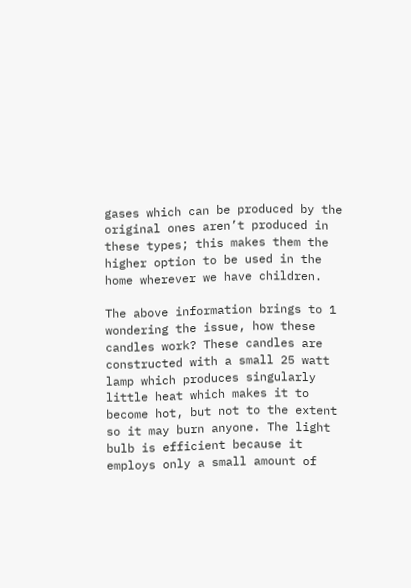gases which can be produced by the original ones aren’t produced in these types; this makes them the higher option to be used in the home wherever we have children.

The above information brings to 1 wondering the issue, how these candles work? These candles are constructed with a small 25 watt lamp which produces singularly little heat which makes it to become hot, but not to the extent so it may burn anyone. The light bulb is efficient because it employs only a small amount of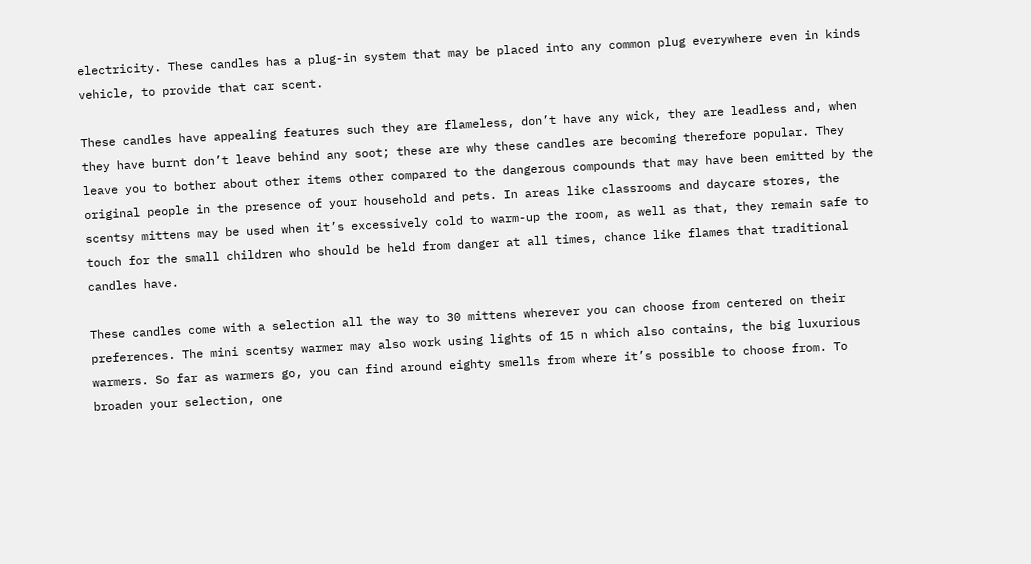electricity. These candles has a plug-in system that may be placed into any common plug everywhere even in kinds vehicle, to provide that car scent.

These candles have appealing features such they are flameless, don’t have any wick, they are leadless and, when they have burnt don’t leave behind any soot; these are why these candles are becoming therefore popular. They leave you to bother about other items other compared to the dangerous compounds that may have been emitted by the original people in the presence of your household and pets. In areas like classrooms and daycare stores, the scentsy mittens may be used when it’s excessively cold to warm-up the room, as well as that, they remain safe to touch for the small children who should be held from danger at all times, chance like flames that traditional candles have.

These candles come with a selection all the way to 30 mittens wherever you can choose from centered on their preferences. The mini scentsy warmer may also work using lights of 15 n which also contains, the big luxurious warmers. So far as warmers go, you can find around eighty smells from where it’s possible to choose from. To broaden your selection, one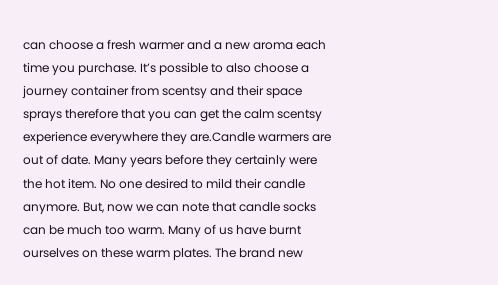can choose a fresh warmer and a new aroma each time you purchase. It’s possible to also choose a journey container from scentsy and their space sprays therefore that you can get the calm scentsy experience everywhere they are.Candle warmers are out of date. Many years before they certainly were the hot item. No one desired to mild their candle anymore. But, now we can note that candle socks can be much too warm. Many of us have burnt ourselves on these warm plates. The brand new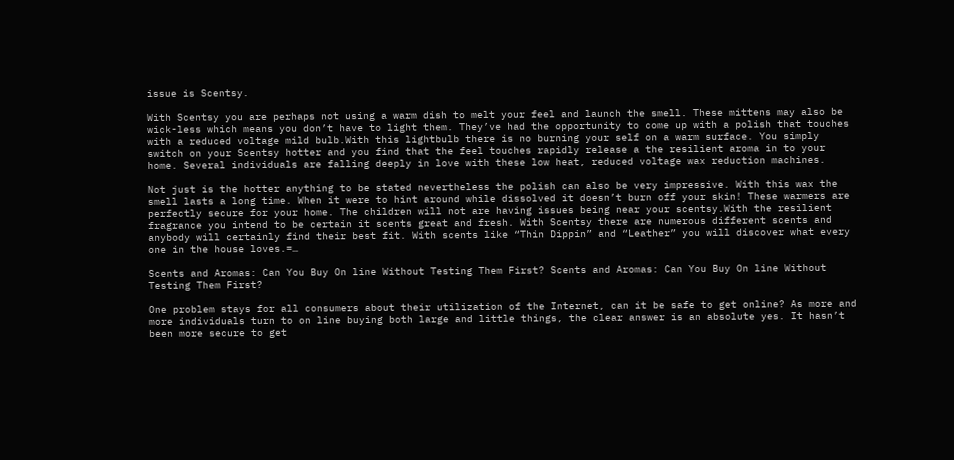issue is Scentsy.

With Scentsy you are perhaps not using a warm dish to melt your feel and launch the smell. These mittens may also be wick-less which means you don’t have to light them. They’ve had the opportunity to come up with a polish that touches with a reduced voltage mild bulb.With this lightbulb there is no burning your self on a warm surface. You simply switch on your Scentsy hotter and you find that the feel touches rapidly release a the resilient aroma in to your home. Several individuals are falling deeply in love with these low heat, reduced voltage wax reduction machines.

Not just is the hotter anything to be stated nevertheless the polish can also be very impressive. With this wax the smell lasts a long time. When it were to hint around while dissolved it doesn’t burn off your skin! These warmers are perfectly secure for your home. The children will not are having issues being near your scentsy.With the resilient fragrance you intend to be certain it scents great and fresh. With Scentsy there are numerous different scents and anybody will certainly find their best fit. With scents like “Thin Dippin” and “Leather” you will discover what every one in the house loves.=…

Scents and Aromas: Can You Buy On line Without Testing Them First? Scents and Aromas: Can You Buy On line Without Testing Them First?

One problem stays for all consumers about their utilization of the Internet, can it be safe to get online? As more and more individuals turn to on line buying both large and little things, the clear answer is an absolute yes. It hasn’t been more secure to get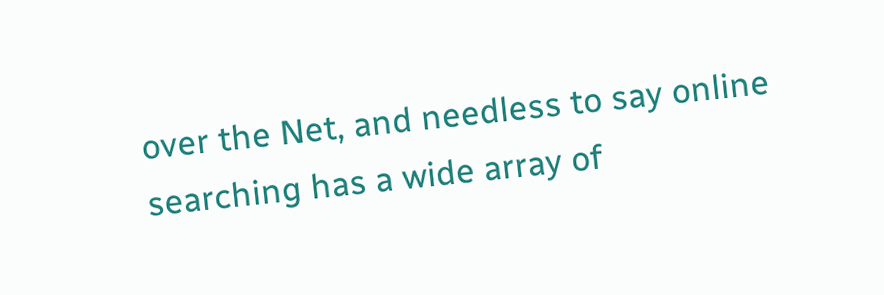over the Net, and needless to say online searching has a wide array of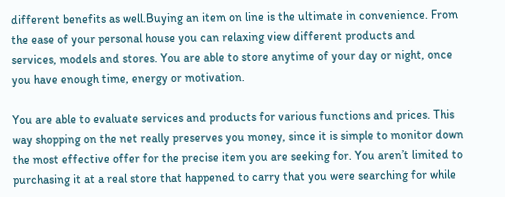different benefits as well.Buying an item on line is the ultimate in convenience. From the ease of your personal house you can relaxing view different products and services, models and stores. You are able to store anytime of your day or night, once you have enough time, energy or motivation.

You are able to evaluate services and products for various functions and prices. This way shopping on the net really preserves you money, since it is simple to monitor down the most effective offer for the precise item you are seeking for. You aren’t limited to purchasing it at a real store that happened to carry that you were searching for while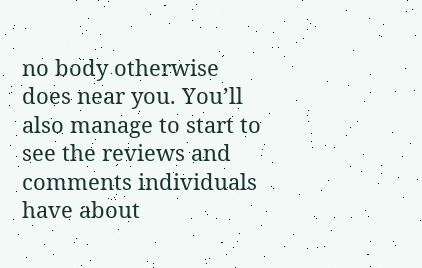no body otherwise does near you. You’ll also manage to start to see the reviews and comments individuals have about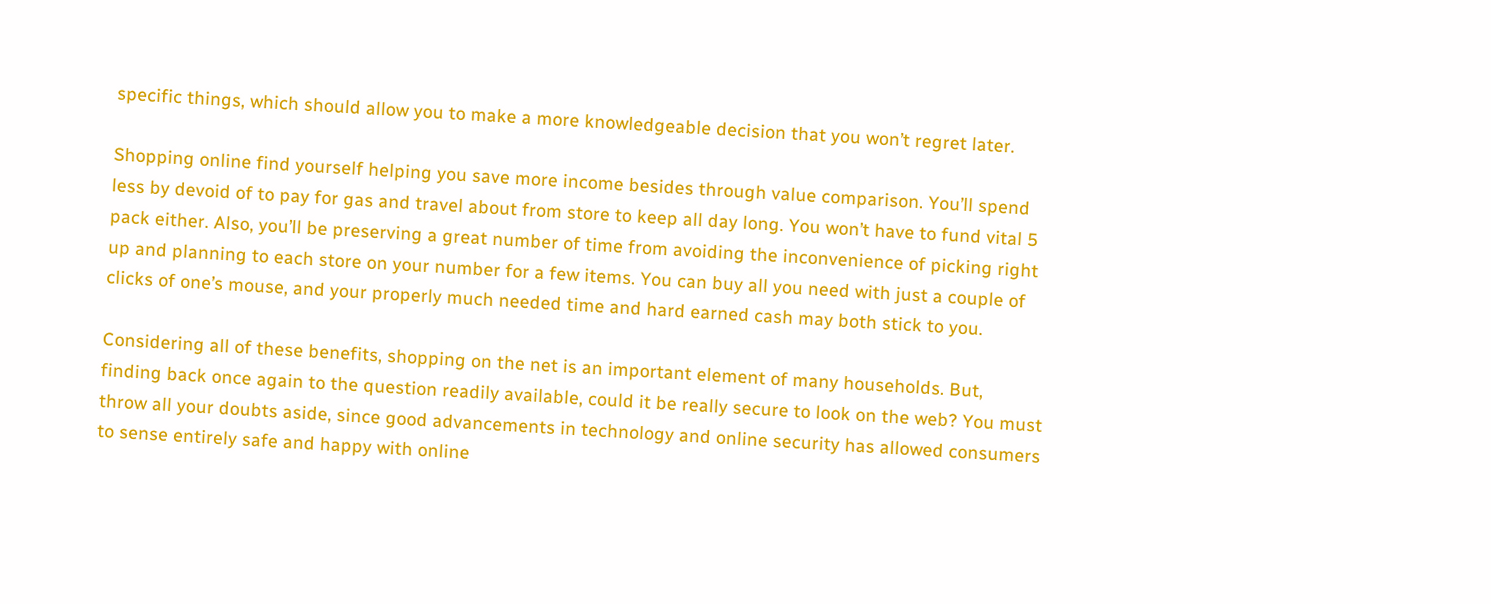specific things, which should allow you to make a more knowledgeable decision that you won’t regret later.

Shopping online find yourself helping you save more income besides through value comparison. You’ll spend less by devoid of to pay for gas and travel about from store to keep all day long. You won’t have to fund vital 5 pack either. Also, you’ll be preserving a great number of time from avoiding the inconvenience of picking right up and planning to each store on your number for a few items. You can buy all you need with just a couple of clicks of one’s mouse, and your properly much needed time and hard earned cash may both stick to you.

Considering all of these benefits, shopping on the net is an important element of many households. But, finding back once again to the question readily available, could it be really secure to look on the web? You must throw all your doubts aside, since good advancements in technology and online security has allowed consumers to sense entirely safe and happy with online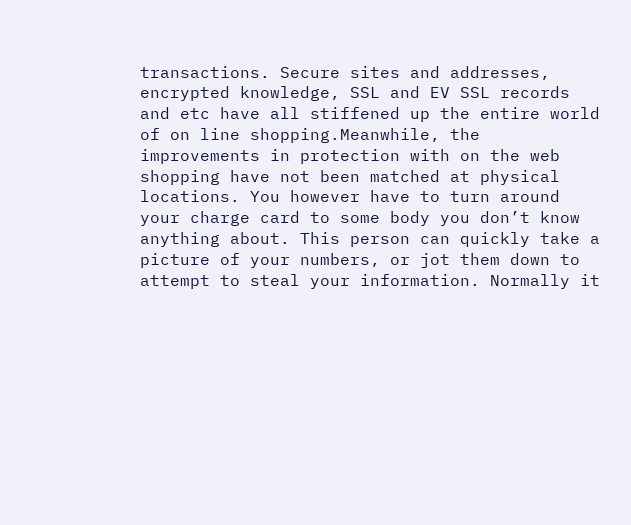transactions. Secure sites and addresses, encrypted knowledge, SSL and EV SSL records and etc have all stiffened up the entire world of on line shopping.Meanwhile, the improvements in protection with on the web shopping have not been matched at physical locations. You however have to turn around your charge card to some body you don’t know anything about. This person can quickly take a picture of your numbers, or jot them down to attempt to steal your information. Normally it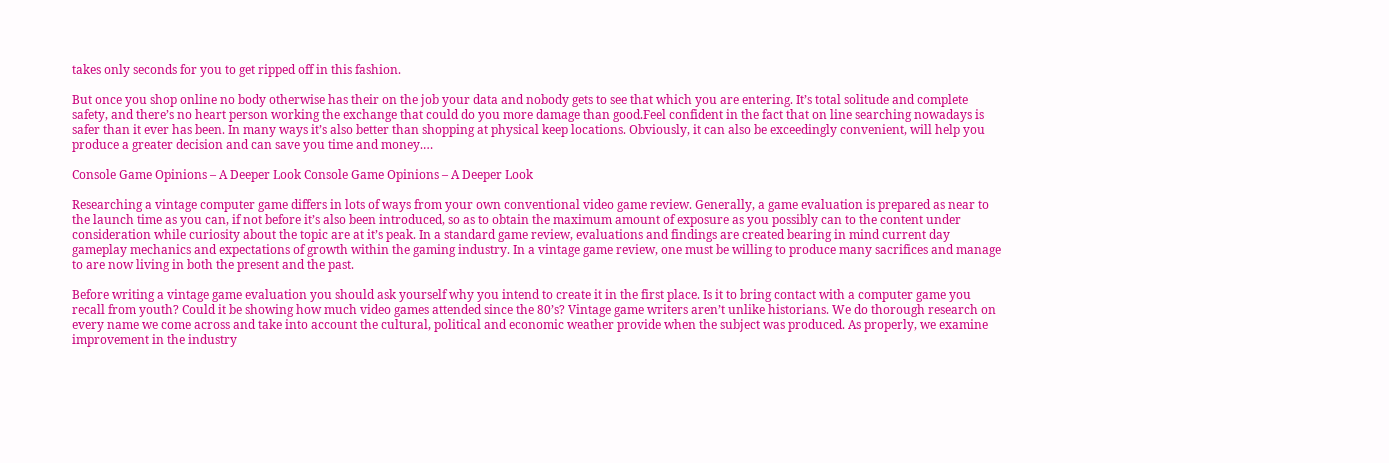takes only seconds for you to get ripped off in this fashion.

But once you shop online no body otherwise has their on the job your data and nobody gets to see that which you are entering. It’s total solitude and complete safety, and there’s no heart person working the exchange that could do you more damage than good.Feel confident in the fact that on line searching nowadays is safer than it ever has been. In many ways it’s also better than shopping at physical keep locations. Obviously, it can also be exceedingly convenient, will help you produce a greater decision and can save you time and money.…

Console Game Opinions – A Deeper Look Console Game Opinions – A Deeper Look

Researching a vintage computer game differs in lots of ways from your own conventional video game review. Generally, a game evaluation is prepared as near to the launch time as you can, if not before it’s also been introduced, so as to obtain the maximum amount of exposure as you possibly can to the content under consideration while curiosity about the topic are at it’s peak. In a standard game review, evaluations and findings are created bearing in mind current day gameplay mechanics and expectations of growth within the gaming industry. In a vintage game review, one must be willing to produce many sacrifices and manage to are now living in both the present and the past.

Before writing a vintage game evaluation you should ask yourself why you intend to create it in the first place. Is it to bring contact with a computer game you recall from youth? Could it be showing how much video games attended since the 80’s? Vintage game writers aren’t unlike historians. We do thorough research on every name we come across and take into account the cultural, political and economic weather provide when the subject was produced. As properly, we examine improvement in the industry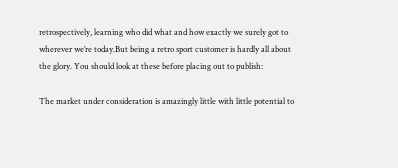retrospectively, learning who did what and how exactly we surely got to wherever we’re today.But being a retro sport customer is hardly all about the glory. You should look at these before placing out to publish:

The market under consideration is amazingly little with little potential to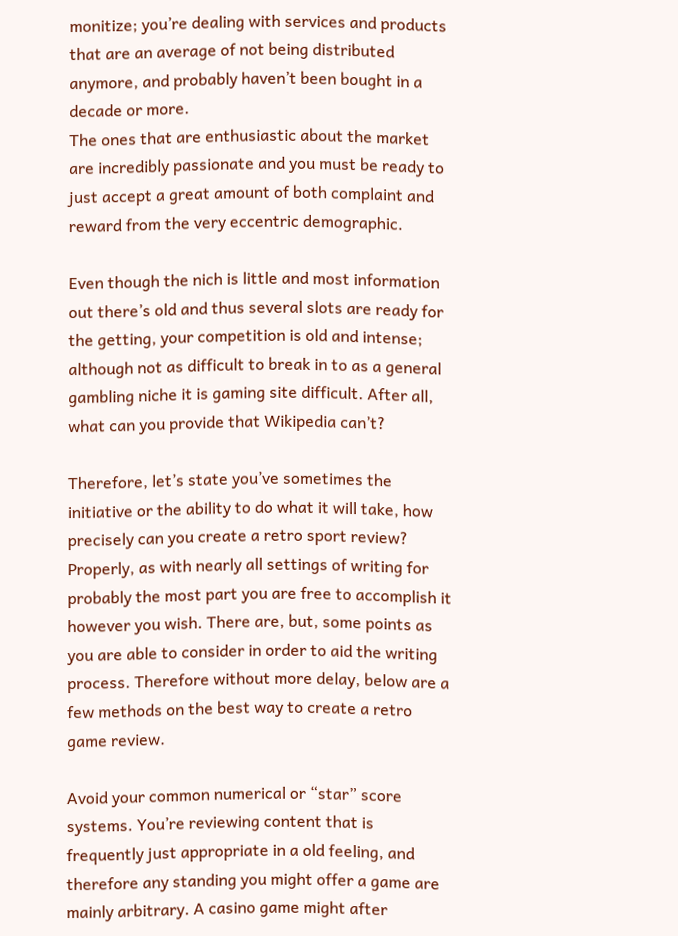monitize; you’re dealing with services and products that are an average of not being distributed anymore, and probably haven’t been bought in a decade or more.
The ones that are enthusiastic about the market are incredibly passionate and you must be ready to just accept a great amount of both complaint and reward from the very eccentric demographic.

Even though the nich is little and most information out there’s old and thus several slots are ready for the getting, your competition is old and intense; although not as difficult to break in to as a general gambling niche it is gaming site difficult. After all, what can you provide that Wikipedia can’t?

Therefore, let’s state you’ve sometimes the initiative or the ability to do what it will take, how precisely can you create a retro sport review? Properly, as with nearly all settings of writing for probably the most part you are free to accomplish it however you wish. There are, but, some points as you are able to consider in order to aid the writing process. Therefore without more delay, below are a few methods on the best way to create a retro game review.

Avoid your common numerical or “star” score systems. You’re reviewing content that is frequently just appropriate in a old feeling, and therefore any standing you might offer a game are mainly arbitrary. A casino game might after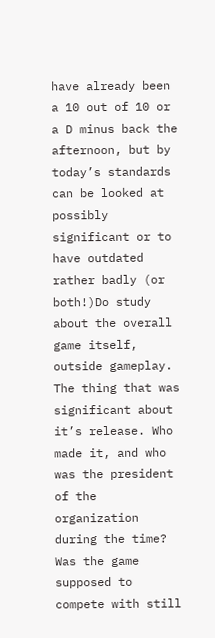have already been a 10 out of 10 or a D minus back the afternoon, but by today’s standards can be looked at possibly significant or to have outdated rather badly (or both!)Do study about the overall game itself, outside gameplay. The thing that was significant about it’s release. Who made it, and who was the president of the organization during the time? Was the game supposed to compete with still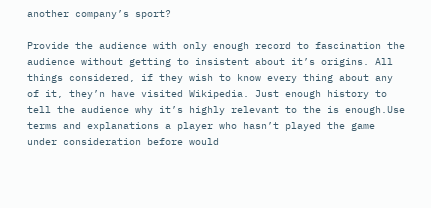another company’s sport?

Provide the audience with only enough record to fascination the audience without getting to insistent about it’s origins. All things considered, if they wish to know every thing about any of it, they’n have visited Wikipedia. Just enough history to tell the audience why it’s highly relevant to the is enough.Use terms and explanations a player who hasn’t played the game under consideration before would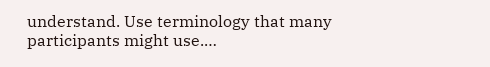understand. Use terminology that many participants might use.…